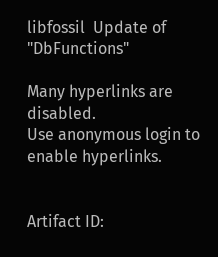libfossil  Update of "DbFunctions"

Many hyperlinks are disabled.
Use anonymous login to enable hyperlinks.


Artifact ID: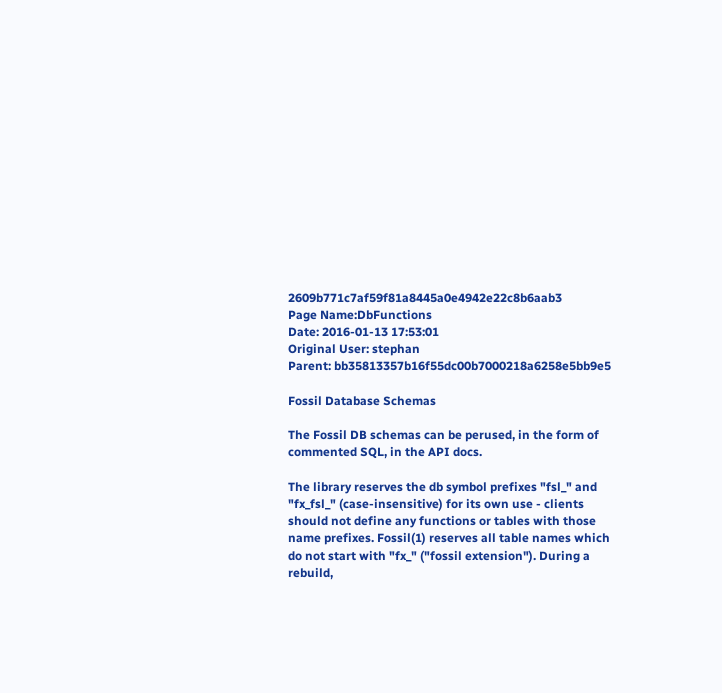2609b771c7af59f81a8445a0e4942e22c8b6aab3
Page Name:DbFunctions
Date: 2016-01-13 17:53:01
Original User: stephan
Parent: bb35813357b16f55dc00b7000218a6258e5bb9e5

Fossil Database Schemas

The Fossil DB schemas can be perused, in the form of commented SQL, in the API docs.

The library reserves the db symbol prefixes "fsl_" and "fx_fsl_" (case-insensitive) for its own use - clients should not define any functions or tables with those name prefixes. Fossil(1) reserves all table names which do not start with "fx_" ("fossil extension"). During a rebuild,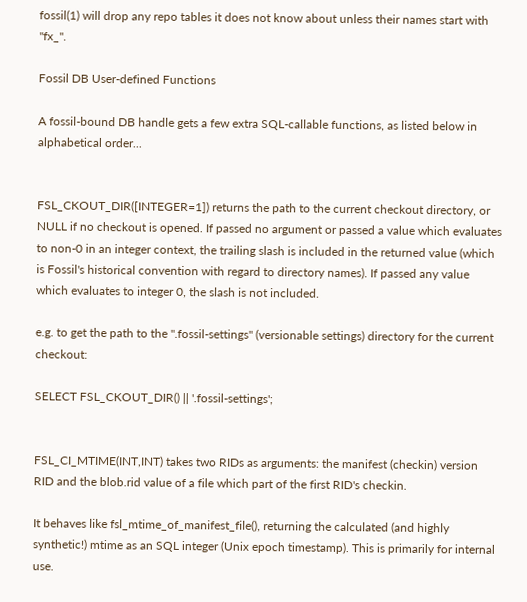fossil(1) will drop any repo tables it does not know about unless their names start with "fx_".

Fossil DB User-defined Functions

A fossil-bound DB handle gets a few extra SQL-callable functions, as listed below in alphabetical order...


FSL_CKOUT_DIR([INTEGER=1]) returns the path to the current checkout directory, or NULL if no checkout is opened. If passed no argument or passed a value which evaluates to non-0 in an integer context, the trailing slash is included in the returned value (which is Fossil's historical convention with regard to directory names). If passed any value which evaluates to integer 0, the slash is not included.

e.g. to get the path to the ".fossil-settings" (versionable settings) directory for the current checkout:

SELECT FSL_CKOUT_DIR() || '.fossil-settings';


FSL_CI_MTIME(INT,INT) takes two RIDs as arguments: the manifest (checkin) version RID and the blob.rid value of a file which part of the first RID's checkin.

It behaves like fsl_mtime_of_manifest_file(), returning the calculated (and highly synthetic!) mtime as an SQL integer (Unix epoch timestamp). This is primarily for internal use.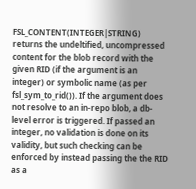FSL_CONTENT(INTEGER|STRING) returns the undeltified, uncompressed content for the blob record with the given RID (if the argument is an integer) or symbolic name (as per fsl_sym_to_rid()). If the argument does not resolve to an in-repo blob, a db-level error is triggered. If passed an integer, no validation is done on its validity, but such checking can be enforced by instead passing the the RID as a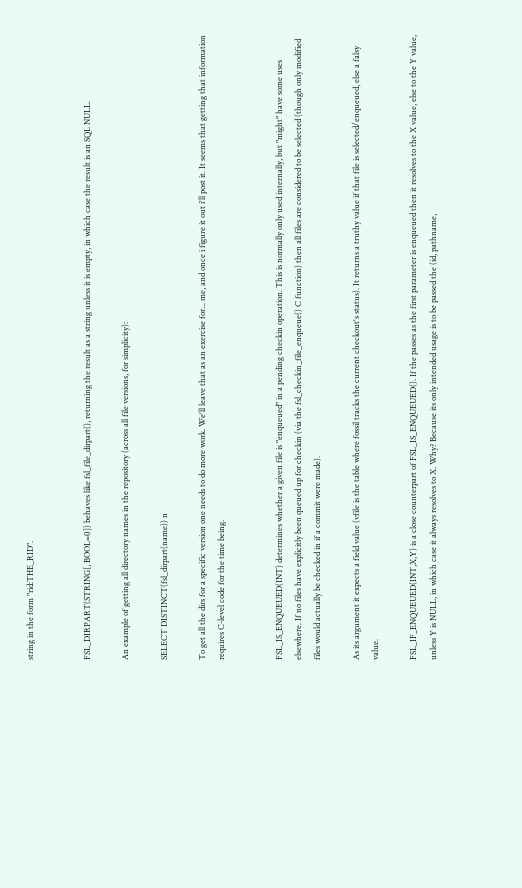string in the form "rid:THE_RID".


FSL_DIRPART(STRING[, BOOL=0]) behaves like fsl_file_dirpart(), returning the result as a string unless it is empty, in which case the result is an SQL NULL.

An example of getting all directory names in the repository (across all file versions, for simplicity):

SELECT DISTINCT(fsl_dirpart(name)) n

To get all the dirs for a specific version one needs to do more work. We'll leave that as an exercise for... me, and once i figure it out i'll post it. It seems that getting that information requires C-level code for the time being.


FSL_IS_ENQUEUED(INT) determines whether a given file is "enqueued" in a pending checkin operation. This is normally only used internally, but "might" have some uses elsewhere. If no files have explicitly been queued up for checkin (via the fsl_checkin_file_enqueue() C function) then all files are considered to be selected (though only modified files would actually be checked in if a commit were made).

As its argument it expects a field value (vfile is the table where fossil tracks the current checkout's status). It returns a truthy value if that file is selected/enqueued, else a falsy value.

FSL_IF_ENQUEUED(INT,X,Y) is a close counterpart of FSL_IS_ENQUEUED(). If the passes as the first parameter is enqueued then it resolves to the X value, else to the Y value, unless Y is NULL, in which case it always resolves to X. Why? Because its only intended usage is to be passed the (id, pathname,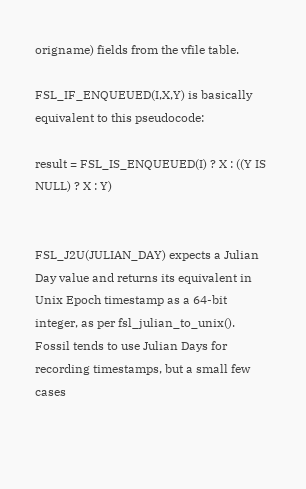origname) fields from the vfile table.

FSL_IF_ENQUEUED(I,X,Y) is basically equivalent to this pseudocode:

result = FSL_IS_ENQUEUED(I) ? X : ((Y IS NULL) ? X : Y)


FSL_J2U(JULIAN_DAY) expects a Julian Day value and returns its equivalent in Unix Epoch timestamp as a 64-bit integer, as per fsl_julian_to_unix(). Fossil tends to use Julian Days for recording timestamps, but a small few cases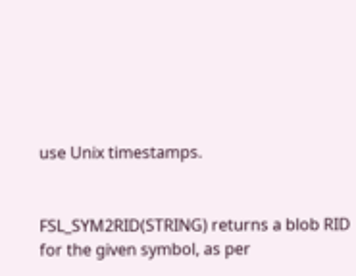use Unix timestamps.


FSL_SYM2RID(STRING) returns a blob RID for the given symbol, as per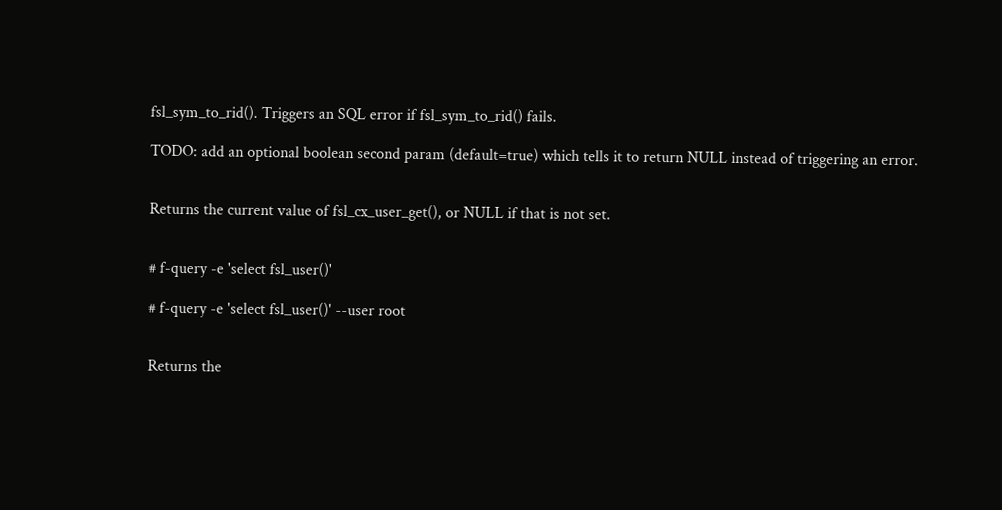fsl_sym_to_rid(). Triggers an SQL error if fsl_sym_to_rid() fails.

TODO: add an optional boolean second param (default=true) which tells it to return NULL instead of triggering an error.


Returns the current value of fsl_cx_user_get(), or NULL if that is not set.


# f-query -e 'select fsl_user()'

# f-query -e 'select fsl_user()' --user root


Returns the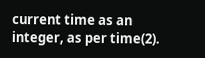current time as an integer, as per time(2).